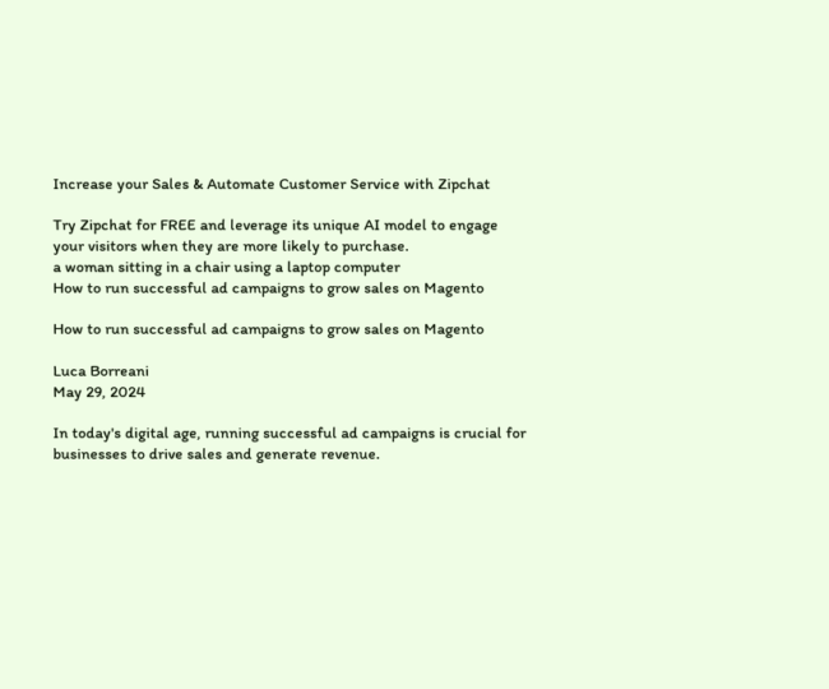Increase your Sales & Automate Customer Service with Zipchat

Try Zipchat for FREE and leverage its unique AI model to engage your visitors when they are more likely to purchase.
a woman sitting in a chair using a laptop computer
How to run successful ad campaigns to grow sales on Magento

How to run successful ad campaigns to grow sales on Magento

Luca Borreani
May 29, 2024

In today's digital age, running successful ad campaigns is crucial for businesses to drive sales and generate revenue.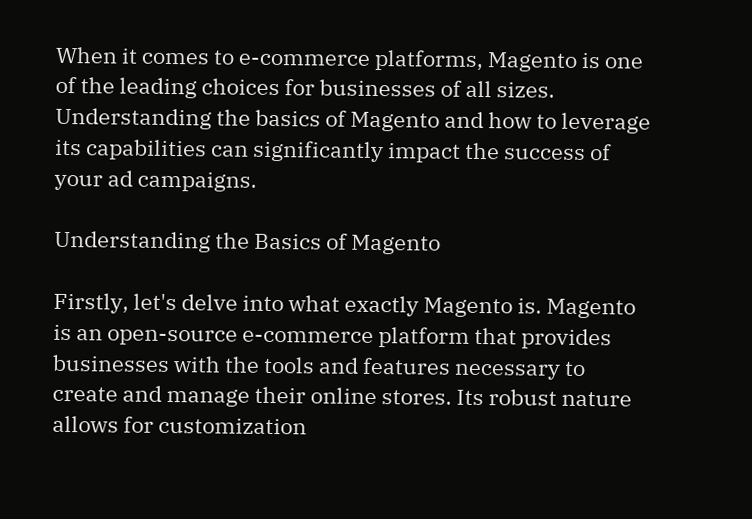When it comes to e-commerce platforms, Magento is one of the leading choices for businesses of all sizes. Understanding the basics of Magento and how to leverage its capabilities can significantly impact the success of your ad campaigns.

Understanding the Basics of Magento

Firstly, let's delve into what exactly Magento is. Magento is an open-source e-commerce platform that provides businesses with the tools and features necessary to create and manage their online stores. Its robust nature allows for customization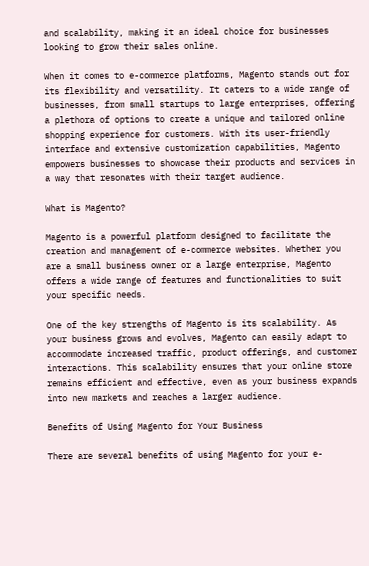and scalability, making it an ideal choice for businesses looking to grow their sales online.

When it comes to e-commerce platforms, Magento stands out for its flexibility and versatility. It caters to a wide range of businesses, from small startups to large enterprises, offering a plethora of options to create a unique and tailored online shopping experience for customers. With its user-friendly interface and extensive customization capabilities, Magento empowers businesses to showcase their products and services in a way that resonates with their target audience.

What is Magento?

Magento is a powerful platform designed to facilitate the creation and management of e-commerce websites. Whether you are a small business owner or a large enterprise, Magento offers a wide range of features and functionalities to suit your specific needs.

One of the key strengths of Magento is its scalability. As your business grows and evolves, Magento can easily adapt to accommodate increased traffic, product offerings, and customer interactions. This scalability ensures that your online store remains efficient and effective, even as your business expands into new markets and reaches a larger audience.

Benefits of Using Magento for Your Business

There are several benefits of using Magento for your e-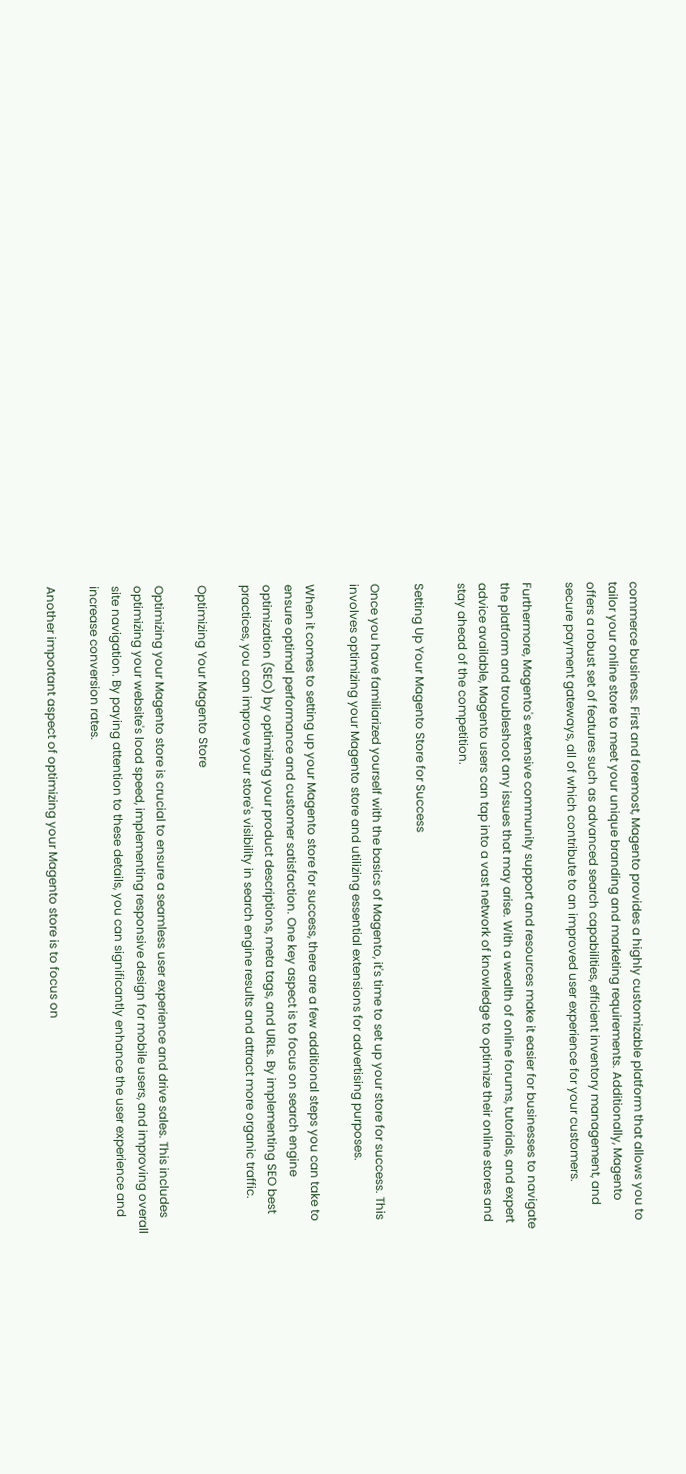commerce business. First and foremost, Magento provides a highly customizable platform that allows you to tailor your online store to meet your unique branding and marketing requirements. Additionally, Magento offers a robust set of features such as advanced search capabilities, efficient inventory management, and secure payment gateways, all of which contribute to an improved user experience for your customers.

Furthermore, Magento's extensive community support and resources make it easier for businesses to navigate the platform and troubleshoot any issues that may arise. With a wealth of online forums, tutorials, and expert advice available, Magento users can tap into a vast network of knowledge to optimize their online stores and stay ahead of the competition.

Setting Up Your Magento Store for Success

Once you have familiarized yourself with the basics of Magento, it's time to set up your store for success. This involves optimizing your Magento store and utilizing essential extensions for advertising purposes.

When it comes to setting up your Magento store for success, there are a few additional steps you can take to ensure optimal performance and customer satisfaction. One key aspect is to focus on search engine optimization (SEO) by optimizing your product descriptions, meta tags, and URLs. By implementing SEO best practices, you can improve your store's visibility in search engine results and attract more organic traffic.

Optimizing Your Magento Store

Optimizing your Magento store is crucial to ensure a seamless user experience and drive sales. This includes optimizing your website's load speed, implementing responsive design for mobile users, and improving overall site navigation. By paying attention to these details, you can significantly enhance the user experience and increase conversion rates.

Another important aspect of optimizing your Magento store is to focus on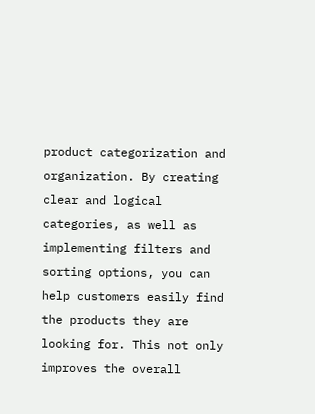product categorization and organization. By creating clear and logical categories, as well as implementing filters and sorting options, you can help customers easily find the products they are looking for. This not only improves the overall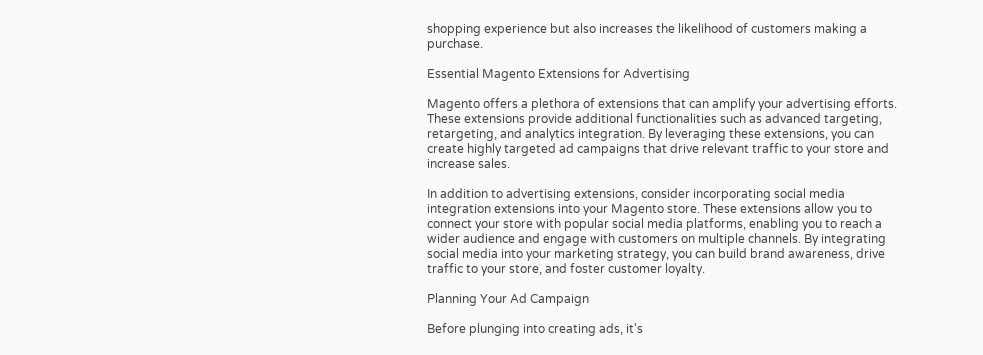shopping experience but also increases the likelihood of customers making a purchase.

Essential Magento Extensions for Advertising

Magento offers a plethora of extensions that can amplify your advertising efforts. These extensions provide additional functionalities such as advanced targeting, retargeting, and analytics integration. By leveraging these extensions, you can create highly targeted ad campaigns that drive relevant traffic to your store and increase sales.

In addition to advertising extensions, consider incorporating social media integration extensions into your Magento store. These extensions allow you to connect your store with popular social media platforms, enabling you to reach a wider audience and engage with customers on multiple channels. By integrating social media into your marketing strategy, you can build brand awareness, drive traffic to your store, and foster customer loyalty.

Planning Your Ad Campaign

Before plunging into creating ads, it's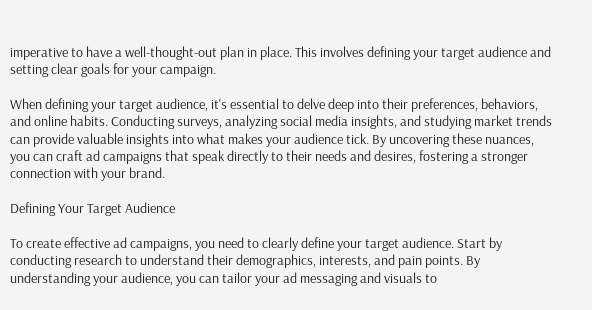imperative to have a well-thought-out plan in place. This involves defining your target audience and setting clear goals for your campaign.

When defining your target audience, it's essential to delve deep into their preferences, behaviors, and online habits. Conducting surveys, analyzing social media insights, and studying market trends can provide valuable insights into what makes your audience tick. By uncovering these nuances, you can craft ad campaigns that speak directly to their needs and desires, fostering a stronger connection with your brand.

Defining Your Target Audience

To create effective ad campaigns, you need to clearly define your target audience. Start by conducting research to understand their demographics, interests, and pain points. By understanding your audience, you can tailor your ad messaging and visuals to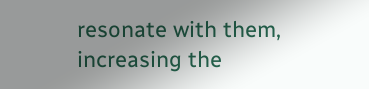resonate with them, increasing the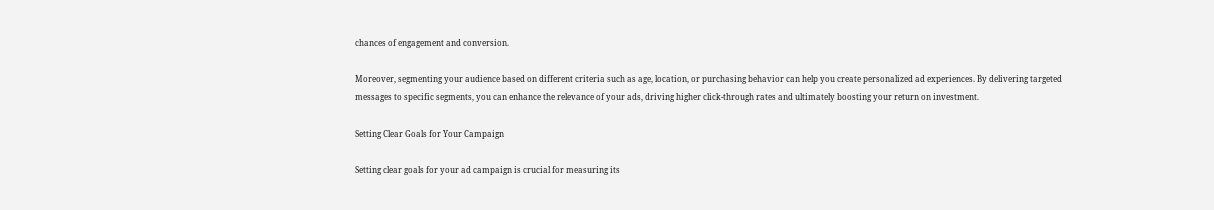chances of engagement and conversion.

Moreover, segmenting your audience based on different criteria such as age, location, or purchasing behavior can help you create personalized ad experiences. By delivering targeted messages to specific segments, you can enhance the relevance of your ads, driving higher click-through rates and ultimately boosting your return on investment.

Setting Clear Goals for Your Campaign

Setting clear goals for your ad campaign is crucial for measuring its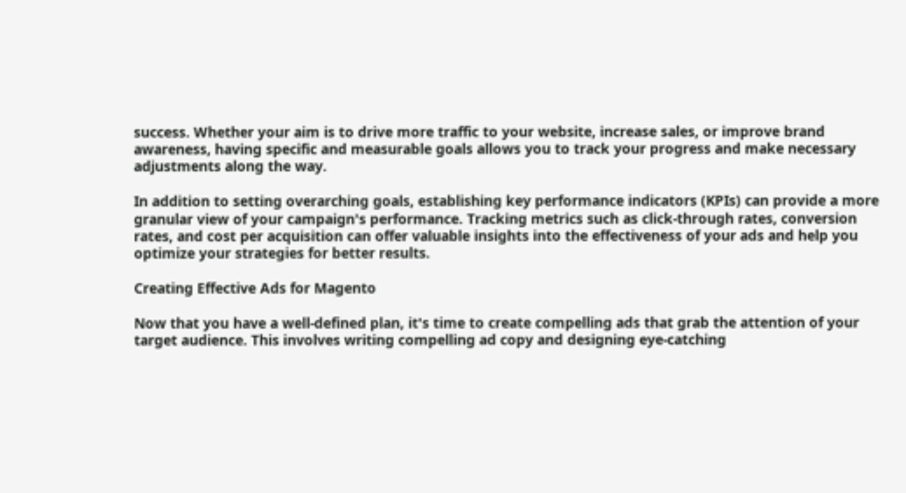success. Whether your aim is to drive more traffic to your website, increase sales, or improve brand awareness, having specific and measurable goals allows you to track your progress and make necessary adjustments along the way.

In addition to setting overarching goals, establishing key performance indicators (KPIs) can provide a more granular view of your campaign's performance. Tracking metrics such as click-through rates, conversion rates, and cost per acquisition can offer valuable insights into the effectiveness of your ads and help you optimize your strategies for better results.

Creating Effective Ads for Magento

Now that you have a well-defined plan, it's time to create compelling ads that grab the attention of your target audience. This involves writing compelling ad copy and designing eye-catching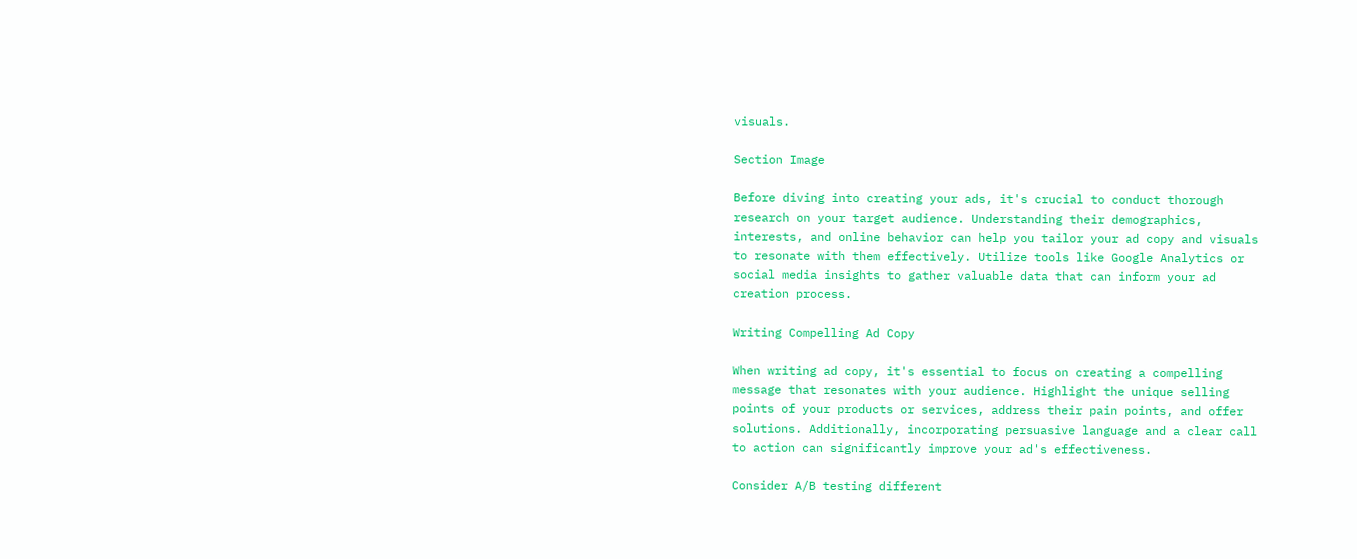visuals.

Section Image

Before diving into creating your ads, it's crucial to conduct thorough research on your target audience. Understanding their demographics, interests, and online behavior can help you tailor your ad copy and visuals to resonate with them effectively. Utilize tools like Google Analytics or social media insights to gather valuable data that can inform your ad creation process.

Writing Compelling Ad Copy

When writing ad copy, it's essential to focus on creating a compelling message that resonates with your audience. Highlight the unique selling points of your products or services, address their pain points, and offer solutions. Additionally, incorporating persuasive language and a clear call to action can significantly improve your ad's effectiveness.

Consider A/B testing different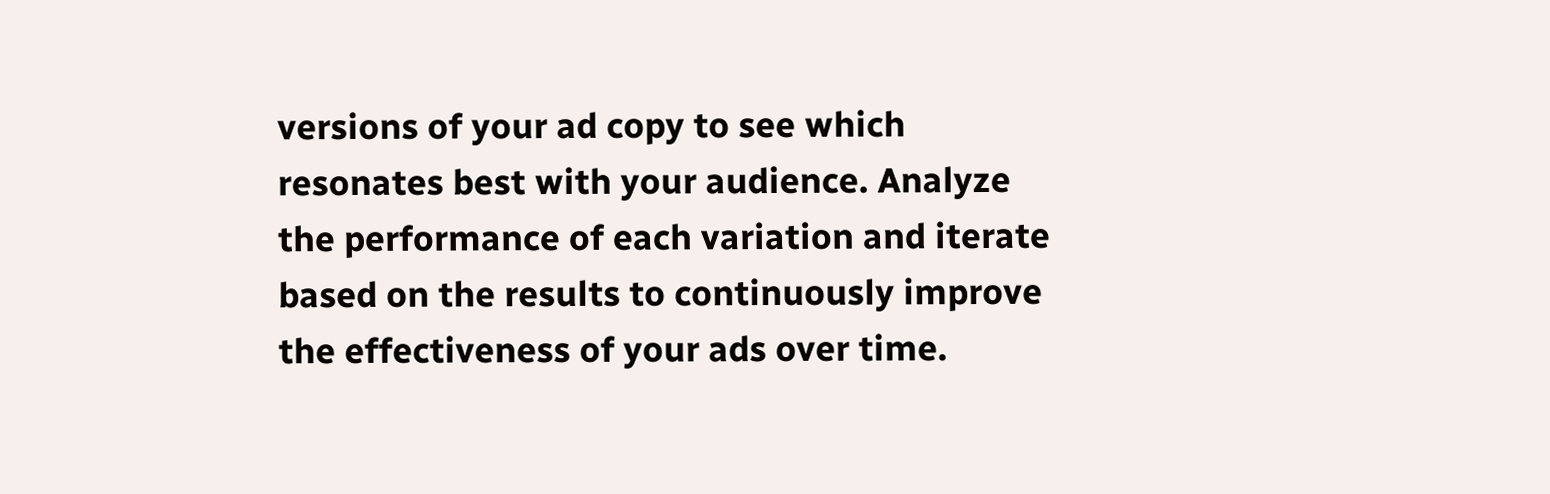versions of your ad copy to see which resonates best with your audience. Analyze the performance of each variation and iterate based on the results to continuously improve the effectiveness of your ads over time.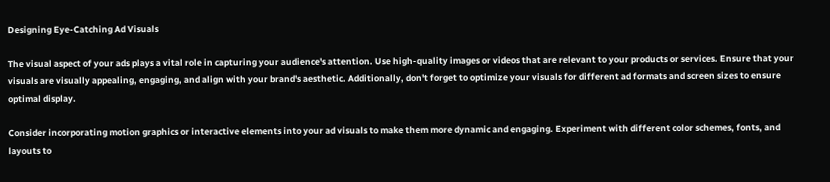Designing Eye-Catching Ad Visuals

The visual aspect of your ads plays a vital role in capturing your audience's attention. Use high-quality images or videos that are relevant to your products or services. Ensure that your visuals are visually appealing, engaging, and align with your brand's aesthetic. Additionally, don't forget to optimize your visuals for different ad formats and screen sizes to ensure optimal display.

Consider incorporating motion graphics or interactive elements into your ad visuals to make them more dynamic and engaging. Experiment with different color schemes, fonts, and layouts to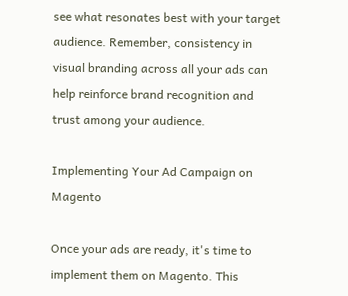see what resonates best with your target audience. Remember, consistency in visual branding across all your ads can help reinforce brand recognition and trust among your audience.

Implementing Your Ad Campaign on Magento

Once your ads are ready, it's time to implement them on Magento. This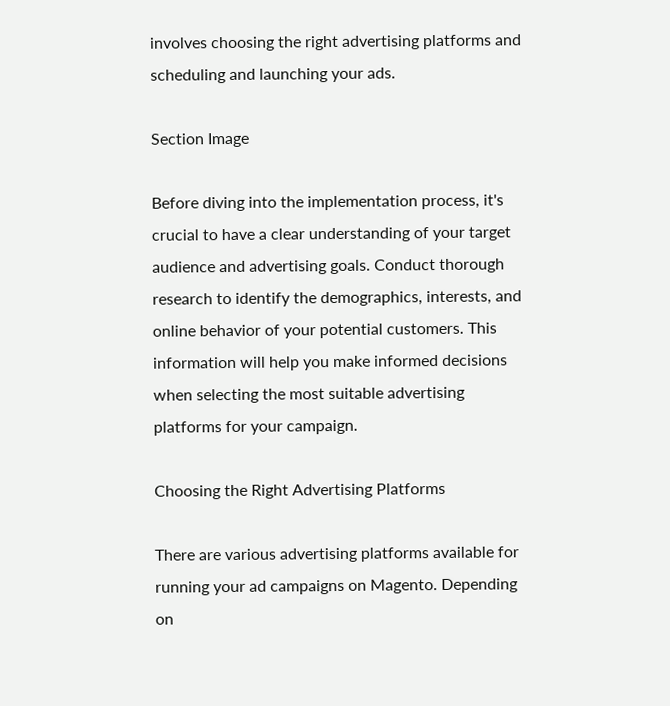involves choosing the right advertising platforms and scheduling and launching your ads.

Section Image

Before diving into the implementation process, it's crucial to have a clear understanding of your target audience and advertising goals. Conduct thorough research to identify the demographics, interests, and online behavior of your potential customers. This information will help you make informed decisions when selecting the most suitable advertising platforms for your campaign.

Choosing the Right Advertising Platforms

There are various advertising platforms available for running your ad campaigns on Magento. Depending on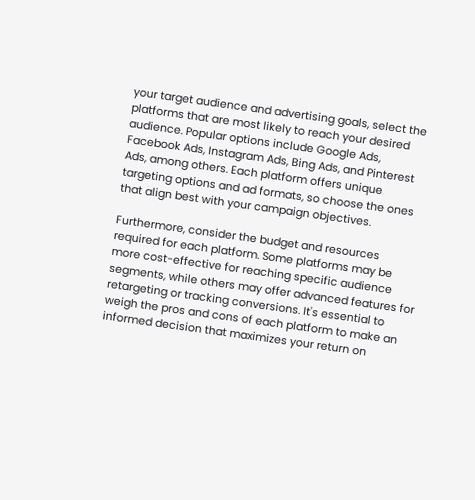your target audience and advertising goals, select the platforms that are most likely to reach your desired audience. Popular options include Google Ads, Facebook Ads, Instagram Ads, Bing Ads, and Pinterest Ads, among others. Each platform offers unique targeting options and ad formats, so choose the ones that align best with your campaign objectives.

Furthermore, consider the budget and resources required for each platform. Some platforms may be more cost-effective for reaching specific audience segments, while others may offer advanced features for retargeting or tracking conversions. It's essential to weigh the pros and cons of each platform to make an informed decision that maximizes your return on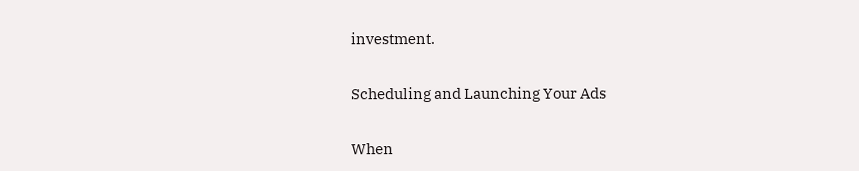investment.

Scheduling and Launching Your Ads

When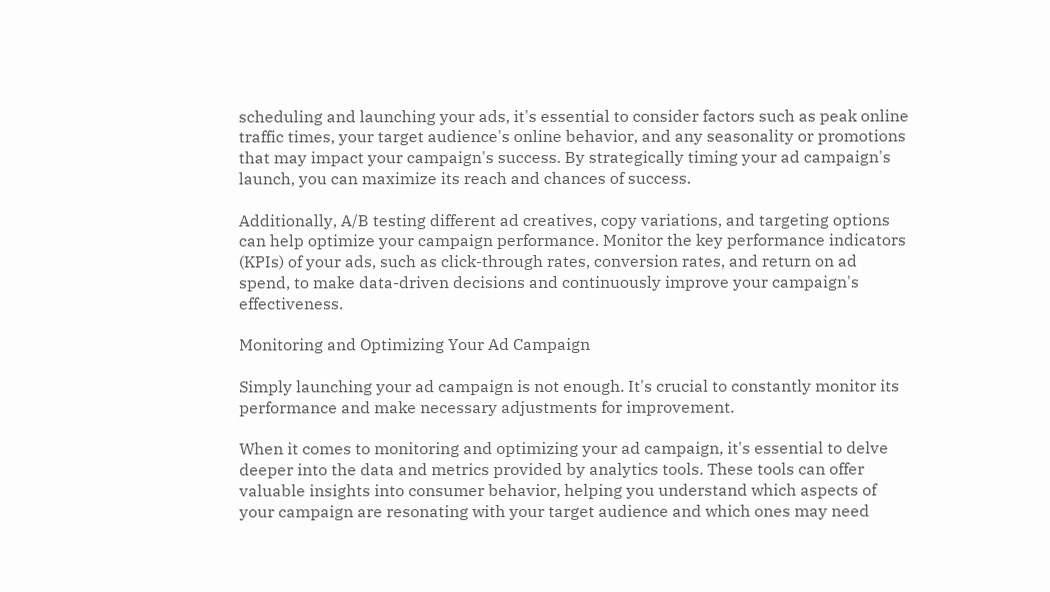scheduling and launching your ads, it's essential to consider factors such as peak online traffic times, your target audience's online behavior, and any seasonality or promotions that may impact your campaign's success. By strategically timing your ad campaign's launch, you can maximize its reach and chances of success.

Additionally, A/B testing different ad creatives, copy variations, and targeting options can help optimize your campaign performance. Monitor the key performance indicators (KPIs) of your ads, such as click-through rates, conversion rates, and return on ad spend, to make data-driven decisions and continuously improve your campaign's effectiveness.

Monitoring and Optimizing Your Ad Campaign

Simply launching your ad campaign is not enough. It's crucial to constantly monitor its performance and make necessary adjustments for improvement.

When it comes to monitoring and optimizing your ad campaign, it's essential to delve deeper into the data and metrics provided by analytics tools. These tools can offer valuable insights into consumer behavior, helping you understand which aspects of your campaign are resonating with your target audience and which ones may need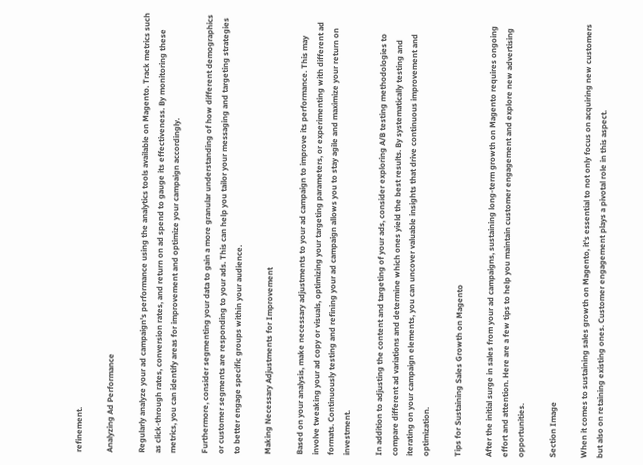refinement.

Analyzing Ad Performance

Regularly analyze your ad campaign's performance using the analytics tools available on Magento. Track metrics such as click-through rates, conversion rates, and return on ad spend to gauge its effectiveness. By monitoring these metrics, you can identify areas for improvement and optimize your campaign accordingly.

Furthermore, consider segmenting your data to gain a more granular understanding of how different demographics or customer segments are responding to your ads. This can help you tailor your messaging and targeting strategies to better engage specific groups within your audience.

Making Necessary Adjustments for Improvement

Based on your analysis, make necessary adjustments to your ad campaign to improve its performance. This may involve tweaking your ad copy or visuals, optimizing your targeting parameters, or experimenting with different ad formats. Continuously testing and refining your ad campaign allows you to stay agile and maximize your return on investment.

In addition to adjusting the content and targeting of your ads, consider exploring A/B testing methodologies to compare different ad variations and determine which ones yield the best results. By systematically testing and iterating on your campaign elements, you can uncover valuable insights that drive continuous improvement and optimization.

Tips for Sustaining Sales Growth on Magento

After the initial surge in sales from your ad campaigns, sustaining long-term growth on Magento requires ongoing effort and attention. Here are a few tips to help you maintain customer engagement and explore new advertising opportunities.

Section Image

When it comes to sustaining sales growth on Magento, it's essential to not only focus on acquiring new customers but also on retaining existing ones. Customer engagement plays a pivotal role in this aspect.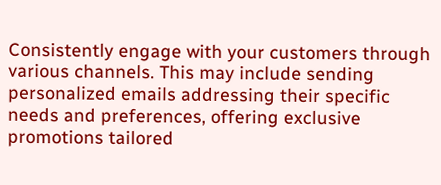Consistently engage with your customers through various channels. This may include sending personalized emails addressing their specific needs and preferences, offering exclusive promotions tailored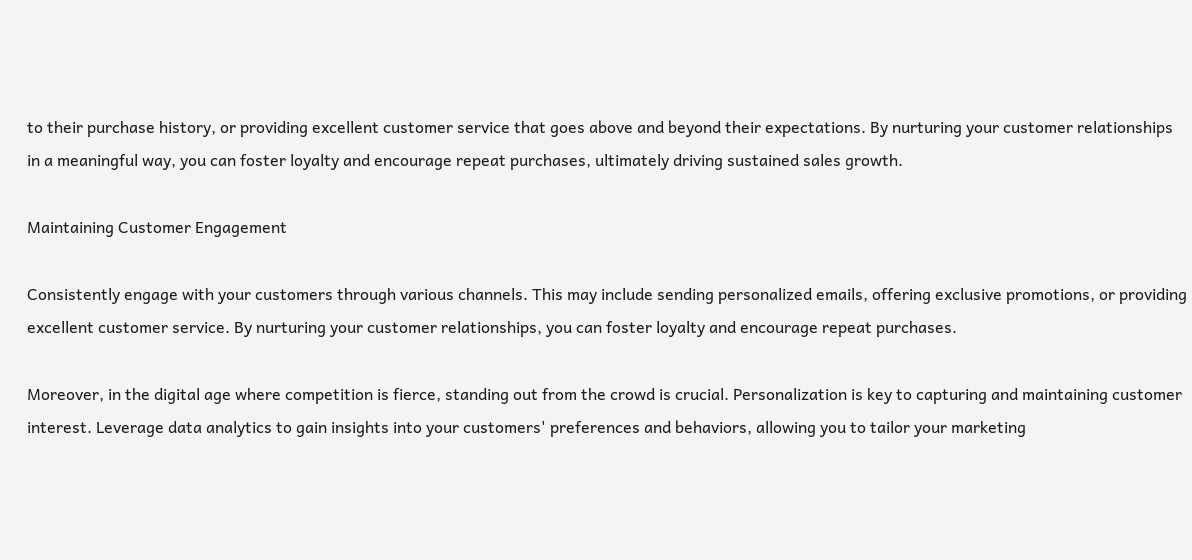to their purchase history, or providing excellent customer service that goes above and beyond their expectations. By nurturing your customer relationships in a meaningful way, you can foster loyalty and encourage repeat purchases, ultimately driving sustained sales growth.

Maintaining Customer Engagement

Consistently engage with your customers through various channels. This may include sending personalized emails, offering exclusive promotions, or providing excellent customer service. By nurturing your customer relationships, you can foster loyalty and encourage repeat purchases.

Moreover, in the digital age where competition is fierce, standing out from the crowd is crucial. Personalization is key to capturing and maintaining customer interest. Leverage data analytics to gain insights into your customers' preferences and behaviors, allowing you to tailor your marketing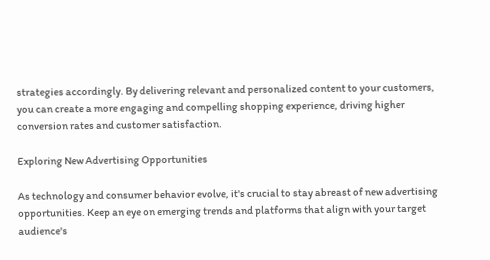strategies accordingly. By delivering relevant and personalized content to your customers, you can create a more engaging and compelling shopping experience, driving higher conversion rates and customer satisfaction.

Exploring New Advertising Opportunities

As technology and consumer behavior evolve, it's crucial to stay abreast of new advertising opportunities. Keep an eye on emerging trends and platforms that align with your target audience's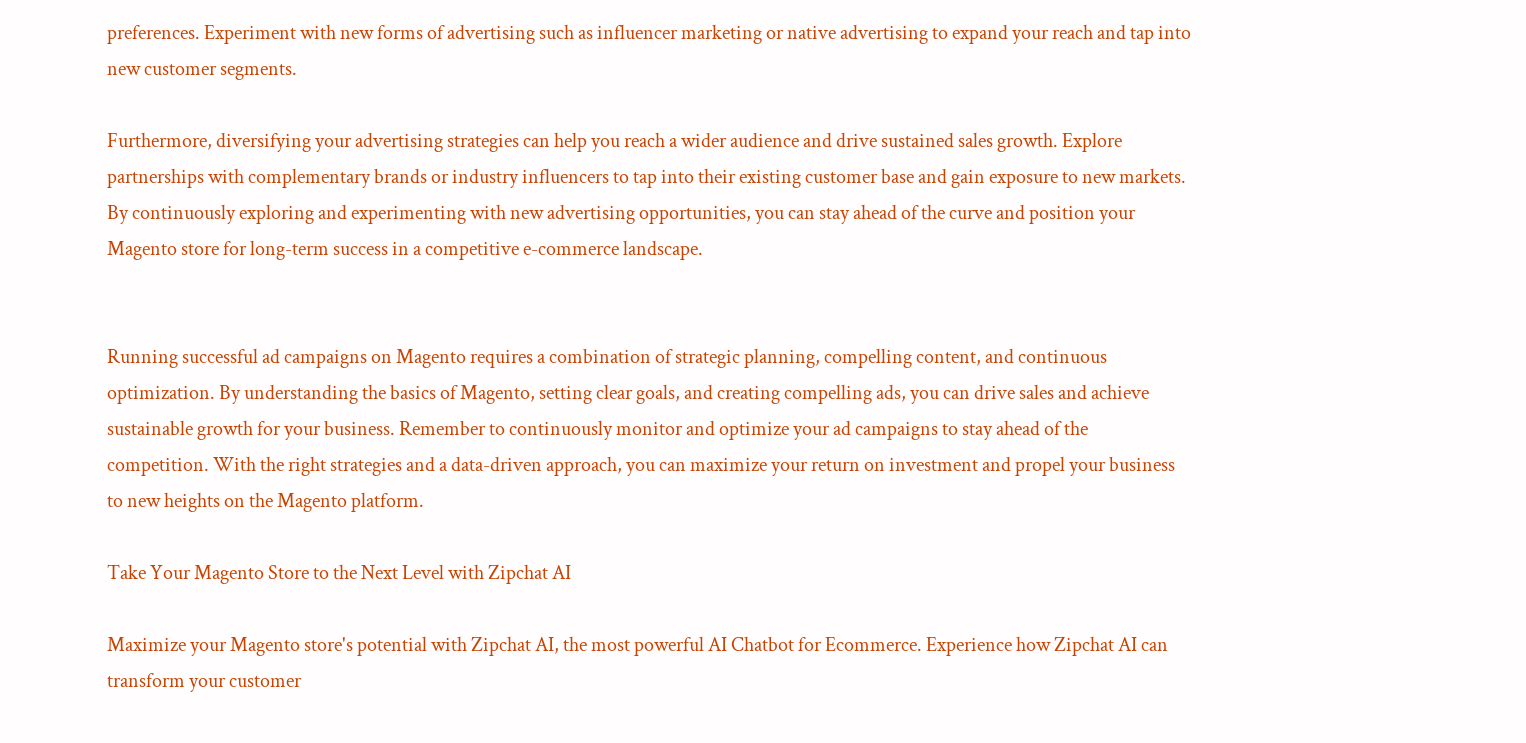preferences. Experiment with new forms of advertising such as influencer marketing or native advertising to expand your reach and tap into new customer segments.

Furthermore, diversifying your advertising strategies can help you reach a wider audience and drive sustained sales growth. Explore partnerships with complementary brands or industry influencers to tap into their existing customer base and gain exposure to new markets. By continuously exploring and experimenting with new advertising opportunities, you can stay ahead of the curve and position your Magento store for long-term success in a competitive e-commerce landscape.


Running successful ad campaigns on Magento requires a combination of strategic planning, compelling content, and continuous optimization. By understanding the basics of Magento, setting clear goals, and creating compelling ads, you can drive sales and achieve sustainable growth for your business. Remember to continuously monitor and optimize your ad campaigns to stay ahead of the competition. With the right strategies and a data-driven approach, you can maximize your return on investment and propel your business to new heights on the Magento platform.

Take Your Magento Store to the Next Level with Zipchat AI

Maximize your Magento store's potential with Zipchat AI, the most powerful AI Chatbot for Ecommerce. Experience how Zipchat AI can transform your customer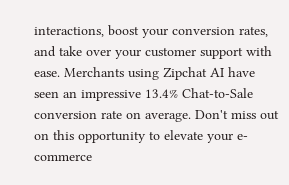interactions, boost your conversion rates, and take over your customer support with ease. Merchants using Zipchat AI have seen an impressive 13.4% Chat-to-Sale conversion rate on average. Don't miss out on this opportunity to elevate your e-commerce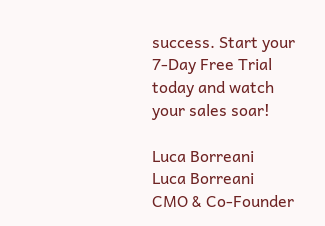success. Start your 7-Day Free Trial today and watch your sales soar!

Luca Borreani
Luca Borreani
CMO & Co-Founder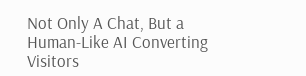Not Only A Chat, But a Human-Like AI Converting Visitors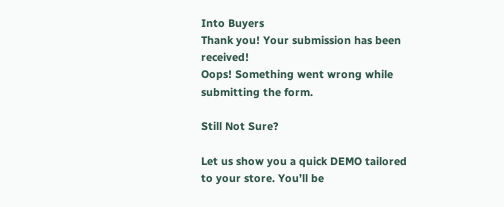Into Buyers
Thank you! Your submission has been received!
Oops! Something went wrong while submitting the form.

Still Not Sure?

Let us show you a quick DEMO tailored to your store. You’ll be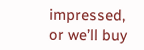impressed, or we’ll buy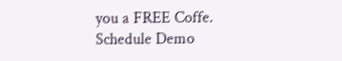you a FREE Coffe.
Schedule Demo